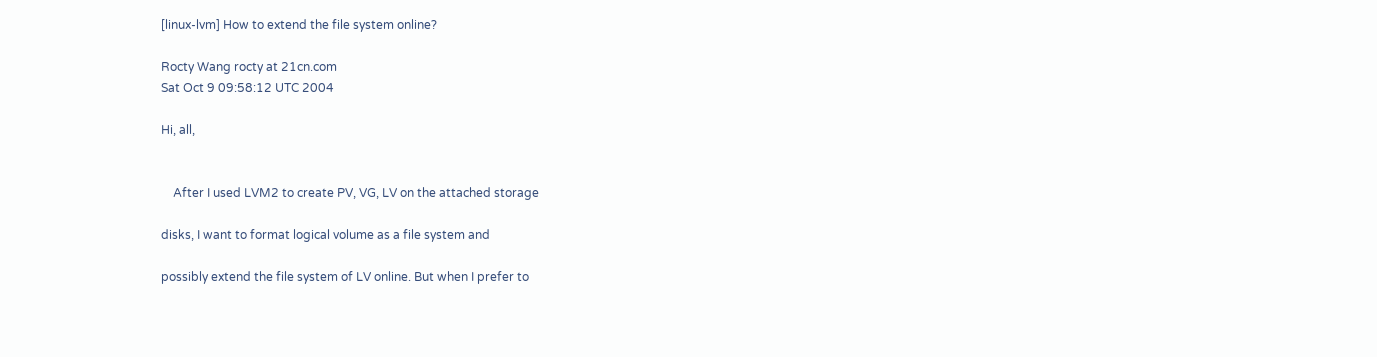[linux-lvm] How to extend the file system online?

Rocty Wang rocty at 21cn.com
Sat Oct 9 09:58:12 UTC 2004

Hi, all,


    After I used LVM2 to create PV, VG, LV on the attached storage

disks, I want to format logical volume as a file system and

possibly extend the file system of LV online. But when I prefer to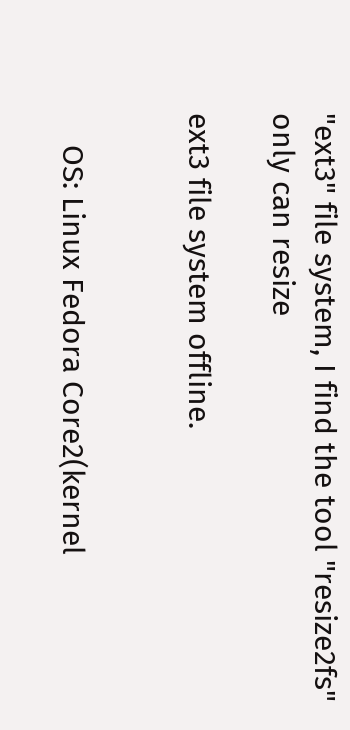"ext3" file system, I find the tool "resize2fs" only can resize

ext3 file system offline.


    OS: Linux Fedora Core2(kernel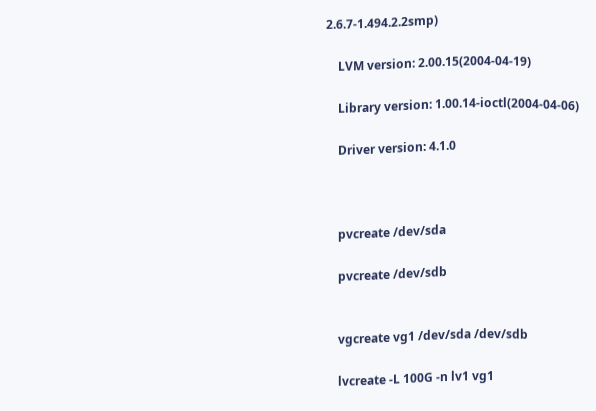2.6.7-1.494.2.2smp)

    LVM version: 2.00.15(2004-04-19)

    Library version: 1.00.14-ioctl(2004-04-06)

    Driver version: 4.1.0



    pvcreate /dev/sda

    pvcreate /dev/sdb


    vgcreate vg1 /dev/sda /dev/sdb

    lvcreate -L 100G -n lv1 vg1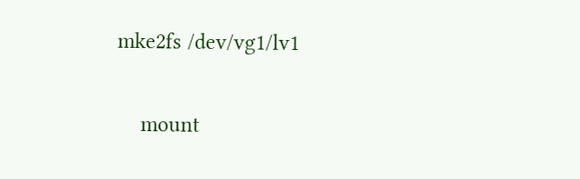mke2fs /dev/vg1/lv1

    mount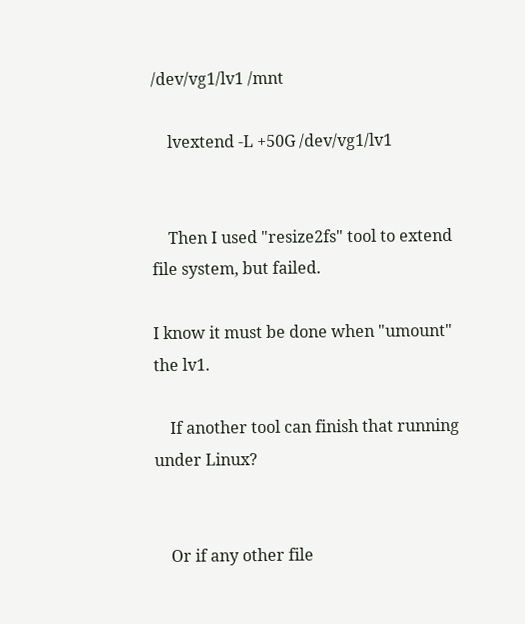/dev/vg1/lv1 /mnt

    lvextend -L +50G /dev/vg1/lv1


    Then I used "resize2fs" tool to extend file system, but failed.

I know it must be done when "umount" the lv1.

    If another tool can finish that running under Linux?


    Or if any other file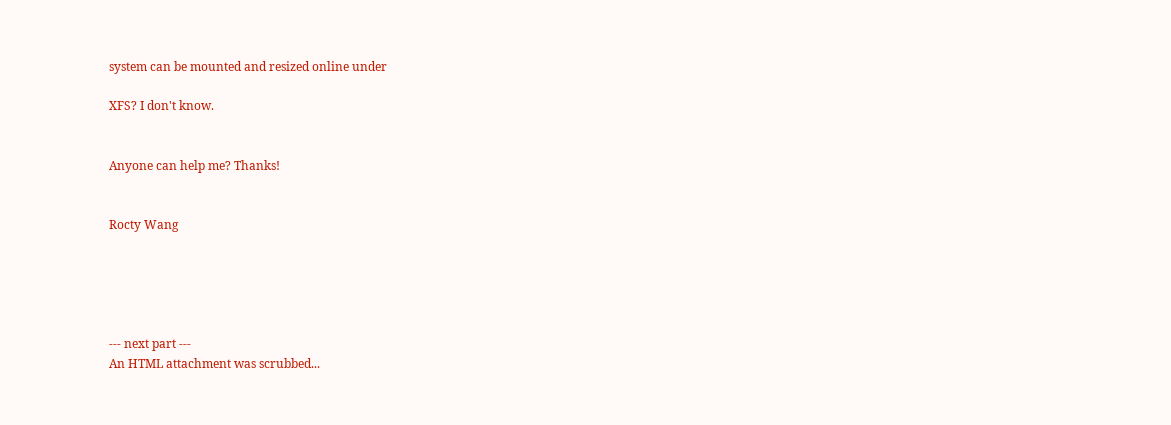system can be mounted and resized online under

XFS? I don't know.


Anyone can help me? Thanks!


Rocty Wang





--- next part ---
An HTML attachment was scrubbed...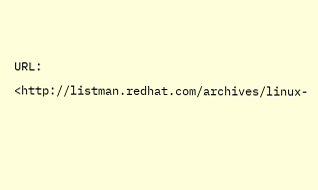URL: <http://listman.redhat.com/archives/linux-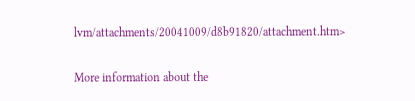lvm/attachments/20041009/d8b91820/attachment.htm>

More information about the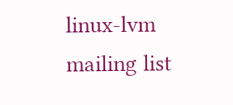linux-lvm mailing list